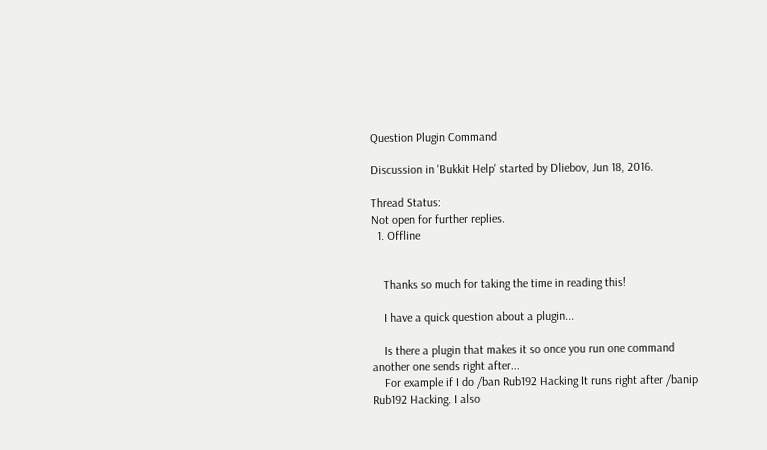Question Plugin Command

Discussion in 'Bukkit Help' started by Dliebov, Jun 18, 2016.

Thread Status:
Not open for further replies.
  1. Offline


    Thanks so much for taking the time in reading this!

    I have a quick question about a plugin...

    Is there a plugin that makes it so once you run one command another one sends right after...
    For example if I do /ban Rub192 Hacking It runs right after /banip Rub192 Hacking. I also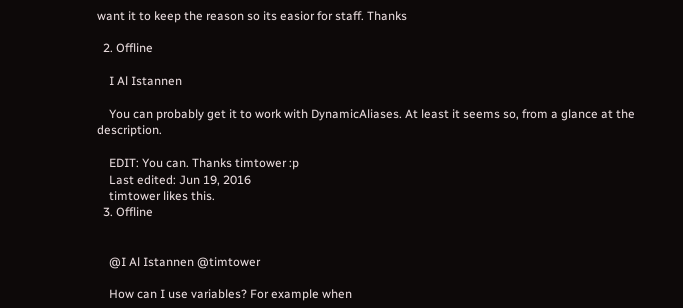want it to keep the reason so its easior for staff. Thanks

  2. Offline

    I Al Istannen

    You can probably get it to work with DynamicAliases. At least it seems so, from a glance at the description.

    EDIT: You can. Thanks timtower :p
    Last edited: Jun 19, 2016
    timtower likes this.
  3. Offline


    @I Al Istannen @timtower

    How can I use variables? For example when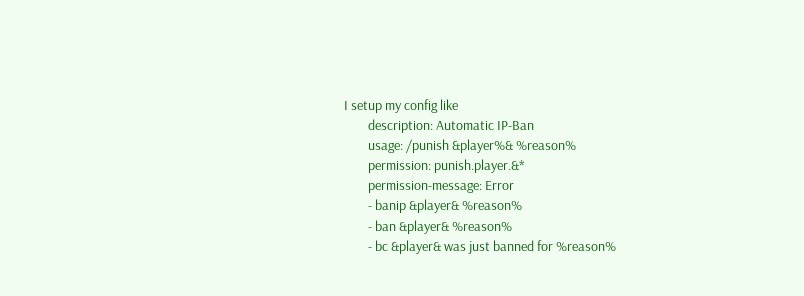I setup my config like
        description: Automatic IP-Ban
        usage: /punish &player%& %reason%
        permission: punish.player.&*
        permission-message: Error
        - banip &player& %reason%
        - ban &player& %reason%
        - bc &player& was just banned for %reason%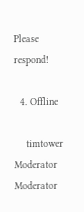Please respond!

  4. Offline

    timtower Moderator Moderator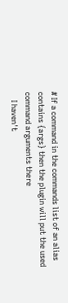# If a command in the commands list of an alias contains {args} then the plugin will put the used command arguments there
    I haven't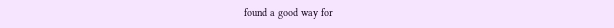found a good way for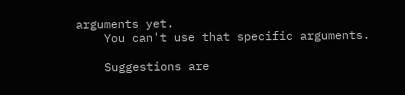arguments yet.
    You can't use that specific arguments.

    Suggestions are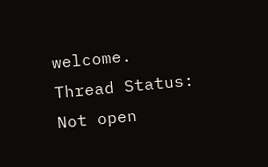welcome.
Thread Status:
Not open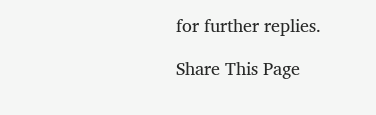for further replies.

Share This Page